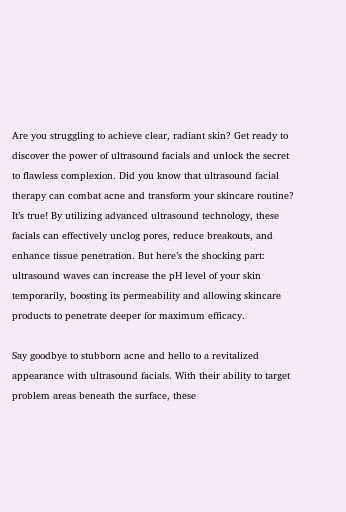Are you struggling to achieve clear, radiant skin? Get ready to discover the power of ultrasound facials and unlock the secret to flawless complexion. Did you know that ultrasound facial therapy can combat acne and transform your skincare routine? It’s true! By utilizing advanced ultrasound technology, these facials can effectively unclog pores, reduce breakouts, and enhance tissue penetration. But here’s the shocking part: ultrasound waves can increase the pH level of your skin temporarily, boosting its permeability and allowing skincare products to penetrate deeper for maximum efficacy.

Say goodbye to stubborn acne and hello to a revitalized appearance with ultrasound facials. With their ability to target problem areas beneath the surface, these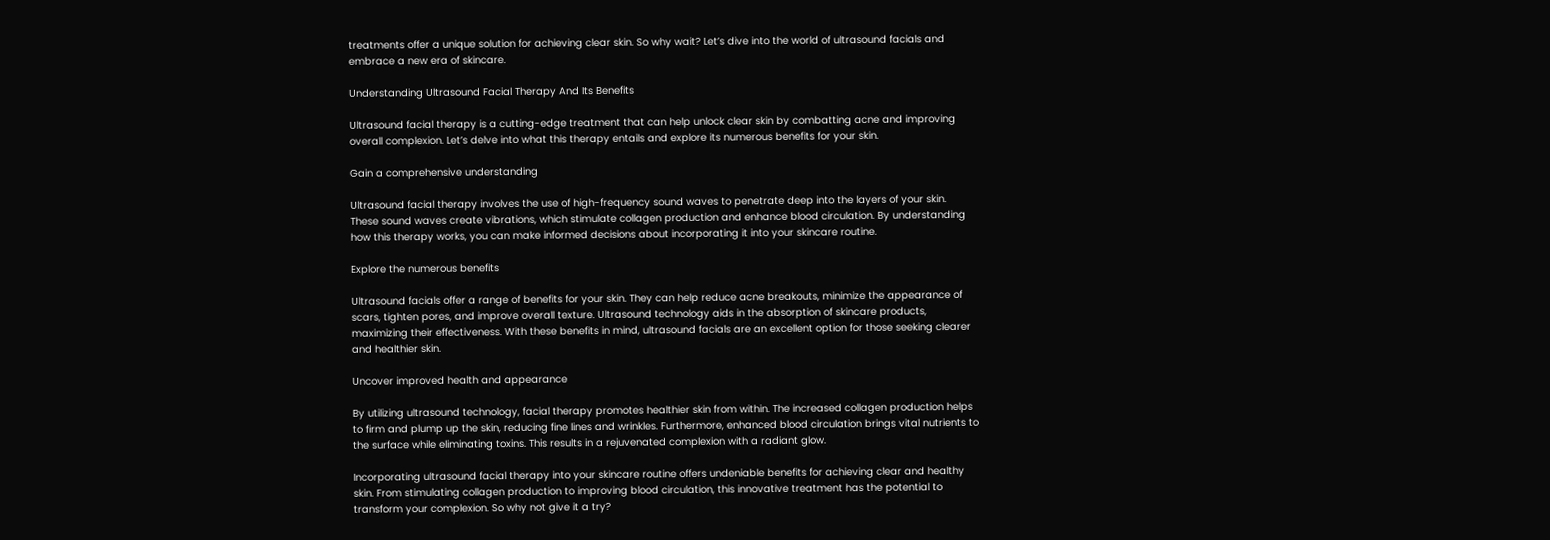treatments offer a unique solution for achieving clear skin. So why wait? Let’s dive into the world of ultrasound facials and embrace a new era of skincare.

Understanding Ultrasound Facial Therapy And Its Benefits

Ultrasound facial therapy is a cutting-edge treatment that can help unlock clear skin by combatting acne and improving overall complexion. Let’s delve into what this therapy entails and explore its numerous benefits for your skin.

Gain a comprehensive understanding

Ultrasound facial therapy involves the use of high-frequency sound waves to penetrate deep into the layers of your skin. These sound waves create vibrations, which stimulate collagen production and enhance blood circulation. By understanding how this therapy works, you can make informed decisions about incorporating it into your skincare routine.

Explore the numerous benefits

Ultrasound facials offer a range of benefits for your skin. They can help reduce acne breakouts, minimize the appearance of scars, tighten pores, and improve overall texture. Ultrasound technology aids in the absorption of skincare products, maximizing their effectiveness. With these benefits in mind, ultrasound facials are an excellent option for those seeking clearer and healthier skin.

Uncover improved health and appearance

By utilizing ultrasound technology, facial therapy promotes healthier skin from within. The increased collagen production helps to firm and plump up the skin, reducing fine lines and wrinkles. Furthermore, enhanced blood circulation brings vital nutrients to the surface while eliminating toxins. This results in a rejuvenated complexion with a radiant glow.

Incorporating ultrasound facial therapy into your skincare routine offers undeniable benefits for achieving clear and healthy skin. From stimulating collagen production to improving blood circulation, this innovative treatment has the potential to transform your complexion. So why not give it a try?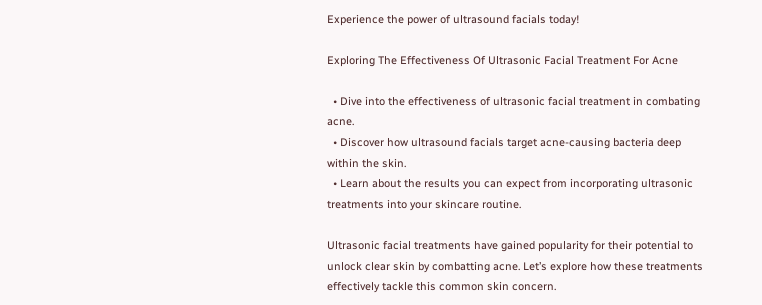Experience the power of ultrasound facials today!

Exploring The Effectiveness Of Ultrasonic Facial Treatment For Acne

  • Dive into the effectiveness of ultrasonic facial treatment in combating acne.
  • Discover how ultrasound facials target acne-causing bacteria deep within the skin.
  • Learn about the results you can expect from incorporating ultrasonic treatments into your skincare routine.

Ultrasonic facial treatments have gained popularity for their potential to unlock clear skin by combatting acne. Let’s explore how these treatments effectively tackle this common skin concern.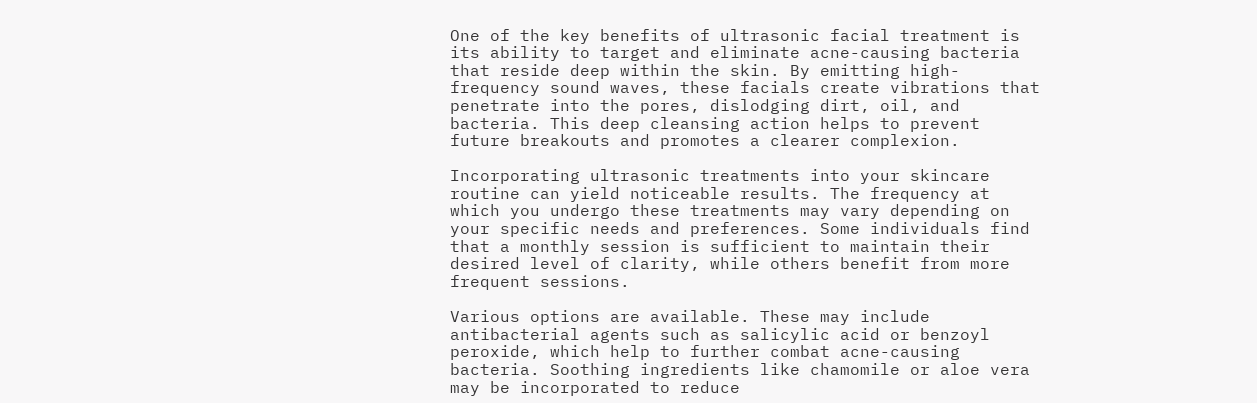One of the key benefits of ultrasonic facial treatment is its ability to target and eliminate acne-causing bacteria that reside deep within the skin. By emitting high-frequency sound waves, these facials create vibrations that penetrate into the pores, dislodging dirt, oil, and bacteria. This deep cleansing action helps to prevent future breakouts and promotes a clearer complexion.

Incorporating ultrasonic treatments into your skincare routine can yield noticeable results. The frequency at which you undergo these treatments may vary depending on your specific needs and preferences. Some individuals find that a monthly session is sufficient to maintain their desired level of clarity, while others benefit from more frequent sessions.

Various options are available. These may include antibacterial agents such as salicylic acid or benzoyl peroxide, which help to further combat acne-causing bacteria. Soothing ingredients like chamomile or aloe vera may be incorporated to reduce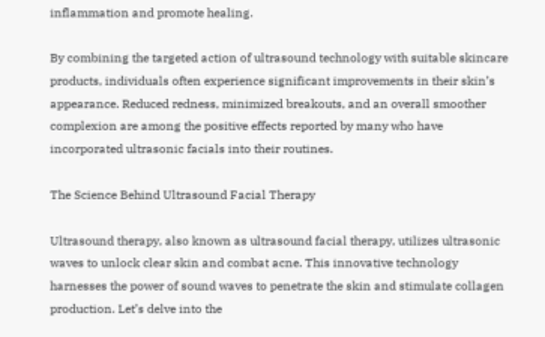inflammation and promote healing.

By combining the targeted action of ultrasound technology with suitable skincare products, individuals often experience significant improvements in their skin’s appearance. Reduced redness, minimized breakouts, and an overall smoother complexion are among the positive effects reported by many who have incorporated ultrasonic facials into their routines.

The Science Behind Ultrasound Facial Therapy

Ultrasound therapy, also known as ultrasound facial therapy, utilizes ultrasonic waves to unlock clear skin and combat acne. This innovative technology harnesses the power of sound waves to penetrate the skin and stimulate collagen production. Let’s delve into the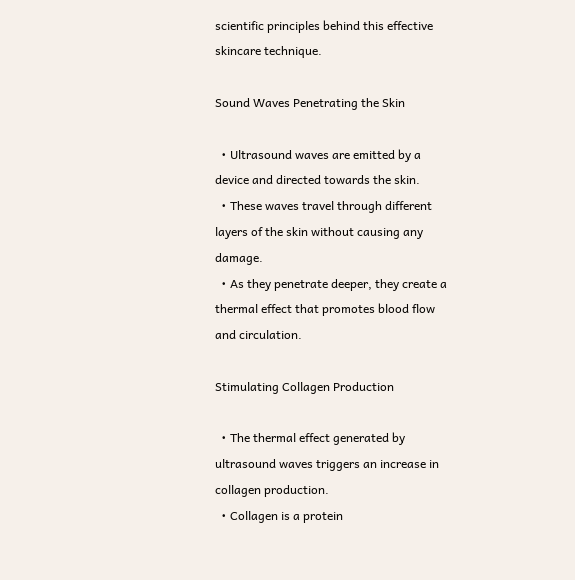scientific principles behind this effective skincare technique.

Sound Waves Penetrating the Skin

  • Ultrasound waves are emitted by a device and directed towards the skin.
  • These waves travel through different layers of the skin without causing any damage.
  • As they penetrate deeper, they create a thermal effect that promotes blood flow and circulation.

Stimulating Collagen Production

  • The thermal effect generated by ultrasound waves triggers an increase in collagen production.
  • Collagen is a protein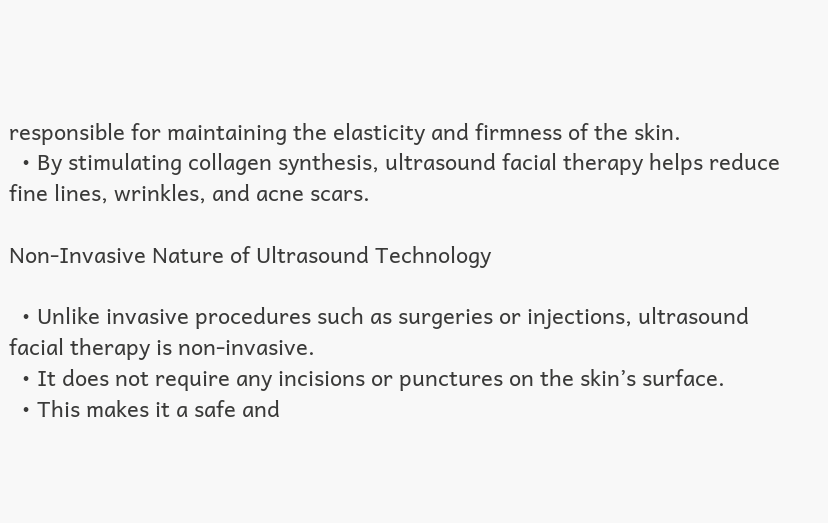responsible for maintaining the elasticity and firmness of the skin.
  • By stimulating collagen synthesis, ultrasound facial therapy helps reduce fine lines, wrinkles, and acne scars.

Non-Invasive Nature of Ultrasound Technology

  • Unlike invasive procedures such as surgeries or injections, ultrasound facial therapy is non-invasive.
  • It does not require any incisions or punctures on the skin’s surface.
  • This makes it a safe and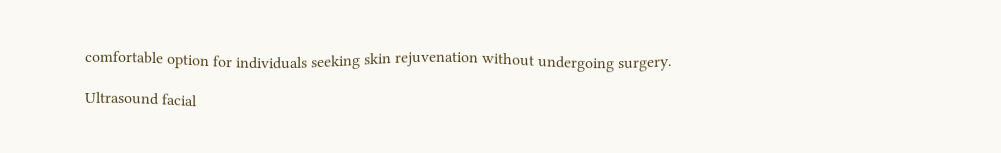comfortable option for individuals seeking skin rejuvenation without undergoing surgery.

Ultrasound facial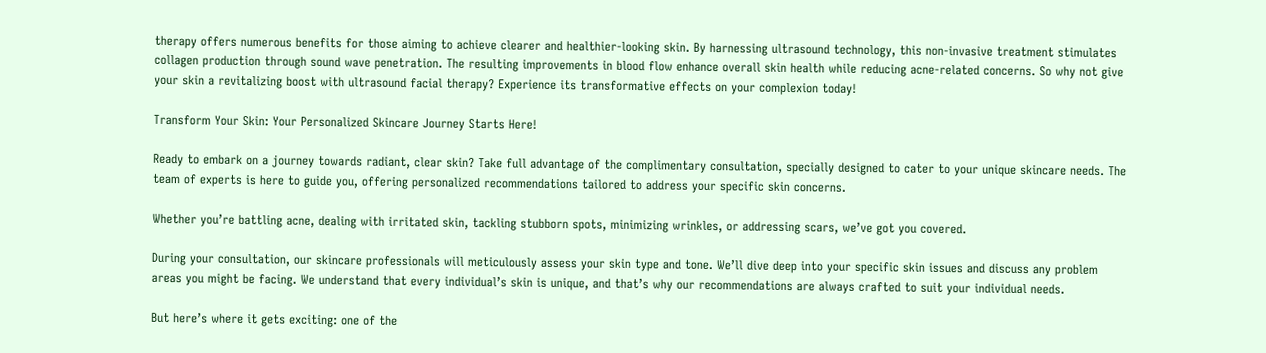therapy offers numerous benefits for those aiming to achieve clearer and healthier-looking skin. By harnessing ultrasound technology, this non-invasive treatment stimulates collagen production through sound wave penetration. The resulting improvements in blood flow enhance overall skin health while reducing acne-related concerns. So why not give your skin a revitalizing boost with ultrasound facial therapy? Experience its transformative effects on your complexion today!

Transform Your Skin: Your Personalized Skincare Journey Starts Here!

Ready to embark on a journey towards radiant, clear skin? Take full advantage of the complimentary consultation, specially designed to cater to your unique skincare needs. The team of experts is here to guide you, offering personalized recommendations tailored to address your specific skin concerns.

Whether you’re battling acne, dealing with irritated skin, tackling stubborn spots, minimizing wrinkles, or addressing scars, we’ve got you covered.

During your consultation, our skincare professionals will meticulously assess your skin type and tone. We’ll dive deep into your specific skin issues and discuss any problem areas you might be facing. We understand that every individual’s skin is unique, and that’s why our recommendations are always crafted to suit your individual needs.

But here’s where it gets exciting: one of the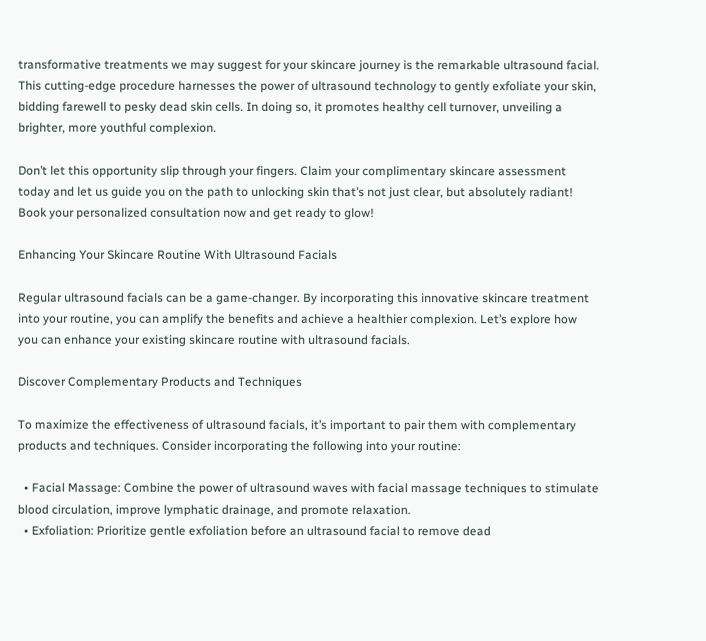transformative treatments we may suggest for your skincare journey is the remarkable ultrasound facial. This cutting-edge procedure harnesses the power of ultrasound technology to gently exfoliate your skin, bidding farewell to pesky dead skin cells. In doing so, it promotes healthy cell turnover, unveiling a brighter, more youthful complexion.

Don’t let this opportunity slip through your fingers. Claim your complimentary skincare assessment today and let us guide you on the path to unlocking skin that’s not just clear, but absolutely radiant! Book your personalized consultation now and get ready to glow!

Enhancing Your Skincare Routine With Ultrasound Facials

Regular ultrasound facials can be a game-changer. By incorporating this innovative skincare treatment into your routine, you can amplify the benefits and achieve a healthier complexion. Let’s explore how you can enhance your existing skincare routine with ultrasound facials.

Discover Complementary Products and Techniques

To maximize the effectiveness of ultrasound facials, it’s important to pair them with complementary products and techniques. Consider incorporating the following into your routine:

  • Facial Massage: Combine the power of ultrasound waves with facial massage techniques to stimulate blood circulation, improve lymphatic drainage, and promote relaxation.
  • Exfoliation: Prioritize gentle exfoliation before an ultrasound facial to remove dead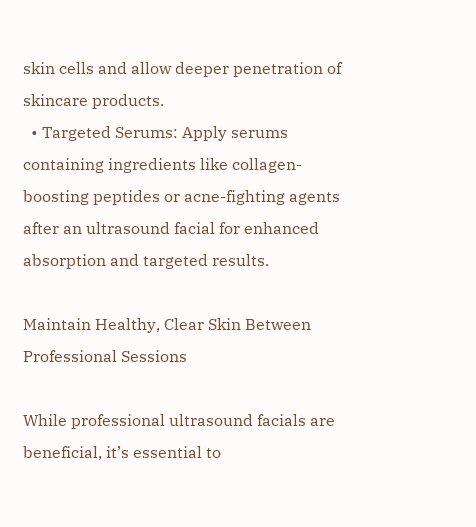skin cells and allow deeper penetration of skincare products.
  • Targeted Serums: Apply serums containing ingredients like collagen-boosting peptides or acne-fighting agents after an ultrasound facial for enhanced absorption and targeted results.

Maintain Healthy, Clear Skin Between Professional Sessions

While professional ultrasound facials are beneficial, it’s essential to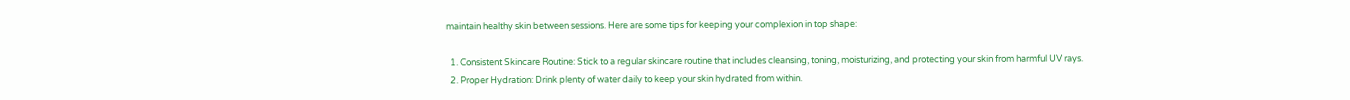maintain healthy skin between sessions. Here are some tips for keeping your complexion in top shape:

  1. Consistent Skincare Routine: Stick to a regular skincare routine that includes cleansing, toning, moisturizing, and protecting your skin from harmful UV rays.
  2. Proper Hydration: Drink plenty of water daily to keep your skin hydrated from within.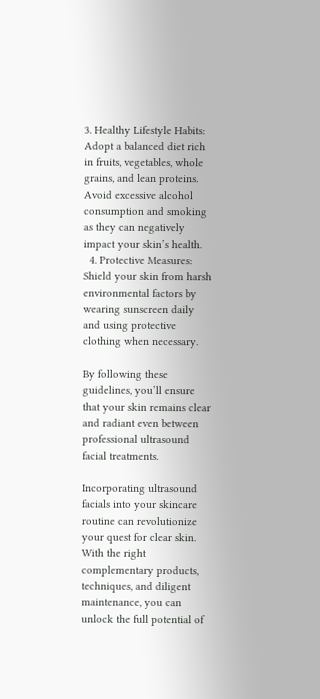3. Healthy Lifestyle Habits: Adopt a balanced diet rich in fruits, vegetables, whole grains, and lean proteins. Avoid excessive alcohol consumption and smoking as they can negatively impact your skin’s health.
  4. Protective Measures: Shield your skin from harsh environmental factors by wearing sunscreen daily and using protective clothing when necessary.

By following these guidelines, you’ll ensure that your skin remains clear and radiant even between professional ultrasound facial treatments.

Incorporating ultrasound facials into your skincare routine can revolutionize your quest for clear skin. With the right complementary products, techniques, and diligent maintenance, you can unlock the full potential of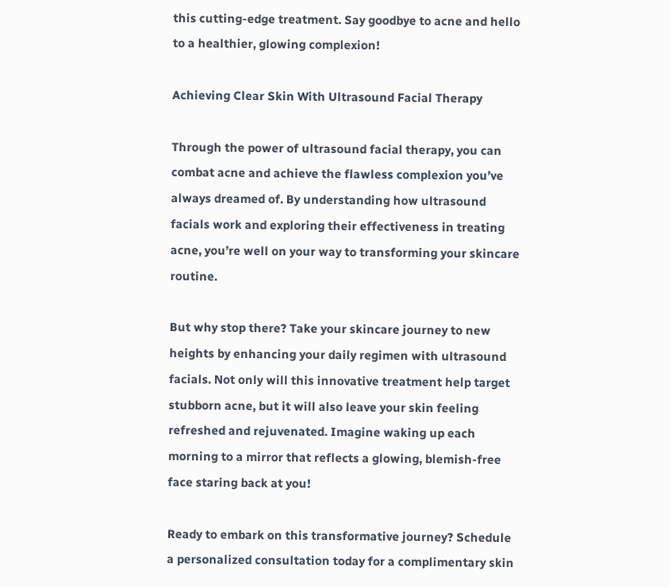this cutting-edge treatment. Say goodbye to acne and hello to a healthier, glowing complexion!

Achieving Clear Skin With Ultrasound Facial Therapy

Through the power of ultrasound facial therapy, you can combat acne and achieve the flawless complexion you’ve always dreamed of. By understanding how ultrasound facials work and exploring their effectiveness in treating acne, you’re well on your way to transforming your skincare routine.

But why stop there? Take your skincare journey to new heights by enhancing your daily regimen with ultrasound facials. Not only will this innovative treatment help target stubborn acne, but it will also leave your skin feeling refreshed and rejuvenated. Imagine waking up each morning to a mirror that reflects a glowing, blemish-free face staring back at you!

Ready to embark on this transformative journey? Schedule a personalized consultation today for a complimentary skin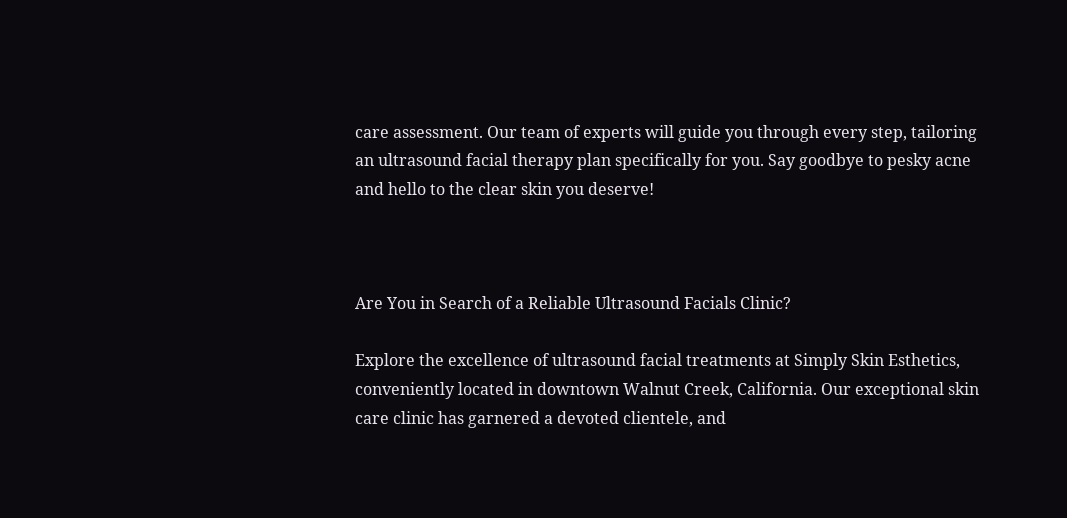care assessment. Our team of experts will guide you through every step, tailoring an ultrasound facial therapy plan specifically for you. Say goodbye to pesky acne and hello to the clear skin you deserve!



Are You in Search of a Reliable Ultrasound Facials Clinic?

Explore the excellence of ultrasound facial treatments at Simply Skin Esthetics, conveniently located in downtown Walnut Creek, California. Our exceptional skin care clinic has garnered a devoted clientele, and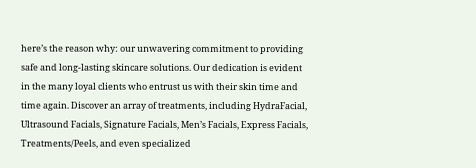here’s the reason why: our unwavering commitment to providing safe and long-lasting skincare solutions. Our dedication is evident in the many loyal clients who entrust us with their skin time and time again. Discover an array of treatments, including HydraFacial, Ultrasound Facials, Signature Facials, Men’s Facials, Express Facials, Treatments/Peels, and even specialized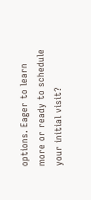options. Eager to learn more or ready to schedule your initial visit?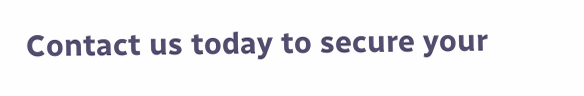Contact us today to secure your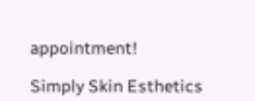appointment!

Simply Skin Esthetics